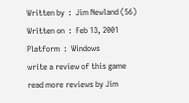Written by  :  Jim Newland (56)
Written on  :  Feb 13, 2001
Platform  :  Windows
write a review of this game
read more reviews by Jim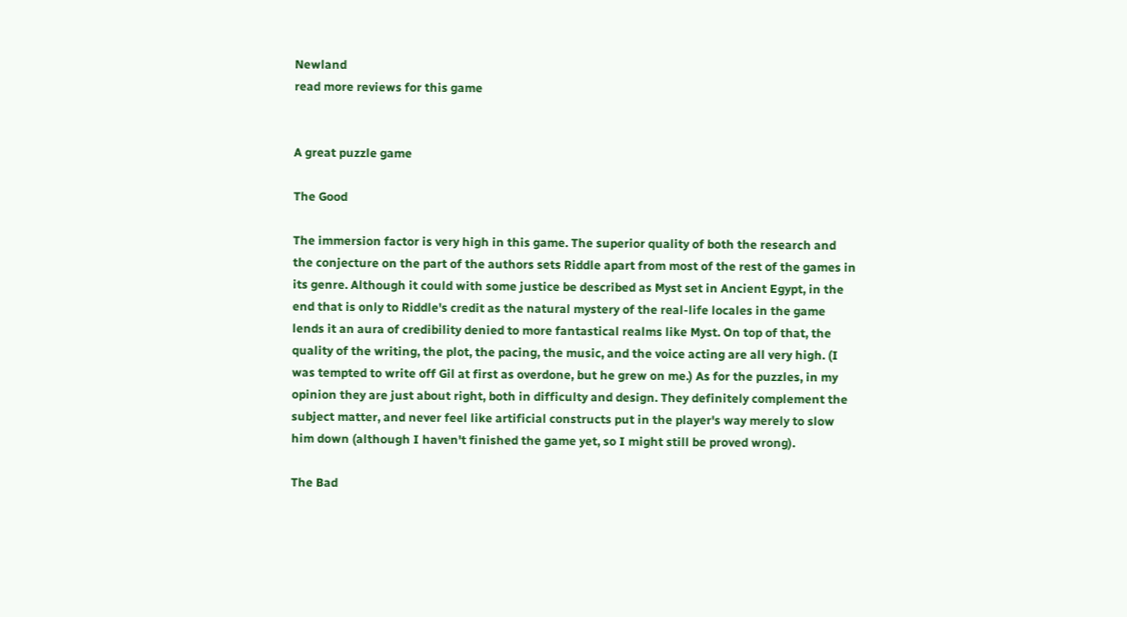Newland
read more reviews for this game


A great puzzle game

The Good

The immersion factor is very high in this game. The superior quality of both the research and the conjecture on the part of the authors sets Riddle apart from most of the rest of the games in its genre. Although it could with some justice be described as Myst set in Ancient Egypt, in the end that is only to Riddle's credit as the natural mystery of the real-life locales in the game lends it an aura of credibility denied to more fantastical realms like Myst. On top of that, the quality of the writing, the plot, the pacing, the music, and the voice acting are all very high. (I was tempted to write off Gil at first as overdone, but he grew on me.) As for the puzzles, in my opinion they are just about right, both in difficulty and design. They definitely complement the subject matter, and never feel like artificial constructs put in the player's way merely to slow him down (although I haven't finished the game yet, so I might still be proved wrong).

The Bad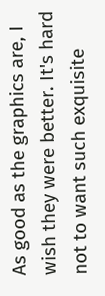As good as the graphics are, I wish they were better. It's hard not to want such exquisite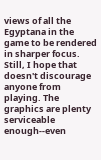views of all the Egyptana in the game to be rendered in sharper focus. Still, I hope that doesn't discourage anyone from playing. The graphics are plenty serviceable enough--even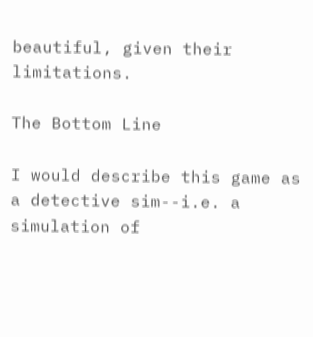beautiful, given their limitations.

The Bottom Line

I would describe this game as a detective sim--i.e. a simulation of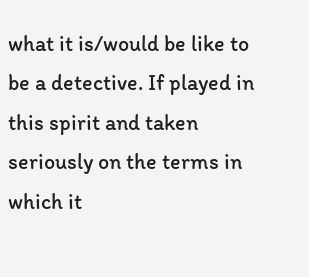what it is/would be like to be a detective. If played in this spirit and taken seriously on the terms in which it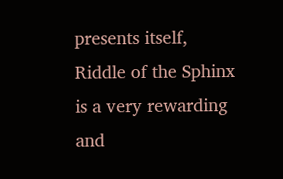presents itself, Riddle of the Sphinx is a very rewarding and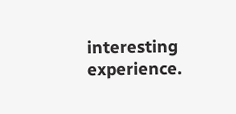interesting experience.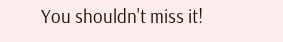You shouldn't miss it!